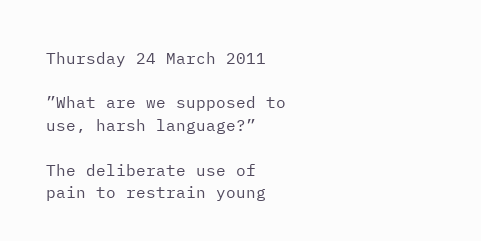Thursday 24 March 2011

”What are we supposed to use, harsh language?”

The deliberate use of pain to restrain young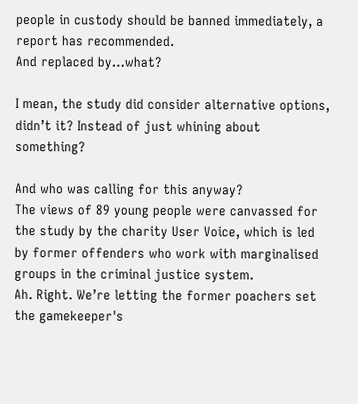people in custody should be banned immediately, a report has recommended.
And replaced by…what?

I mean, the study did consider alternative options, didn’t it? Instead of just whining about something?

And who was calling for this anyway?
The views of 89 young people were canvassed for the study by the charity User Voice, which is led by former offenders who work with marginalised groups in the criminal justice system.
Ah. Right. We’re letting the former poachers set the gamekeeper's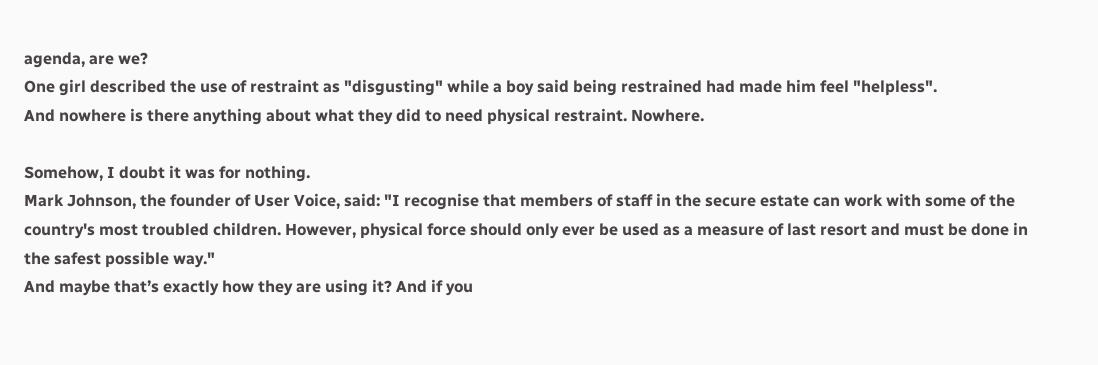agenda, are we?
One girl described the use of restraint as "disgusting" while a boy said being restrained had made him feel "helpless".
And nowhere is there anything about what they did to need physical restraint. Nowhere.

Somehow, I doubt it was for nothing.
Mark Johnson, the founder of User Voice, said: "I recognise that members of staff in the secure estate can work with some of the country's most troubled children. However, physical force should only ever be used as a measure of last resort and must be done in the safest possible way."
And maybe that’s exactly how they are using it? And if you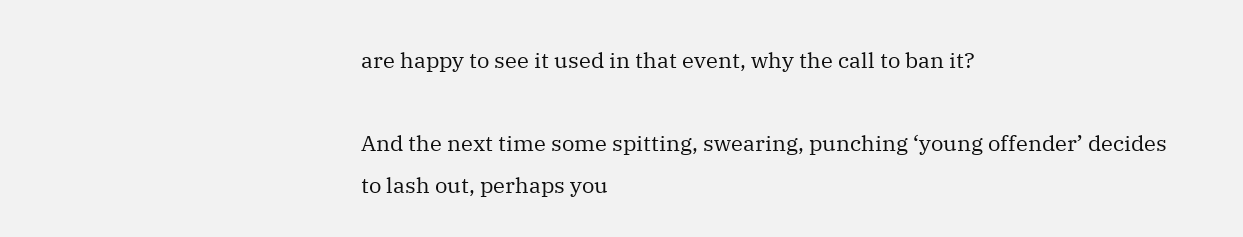are happy to see it used in that event, why the call to ban it?

And the next time some spitting, swearing, punching ‘young offender’ decides to lash out, perhaps you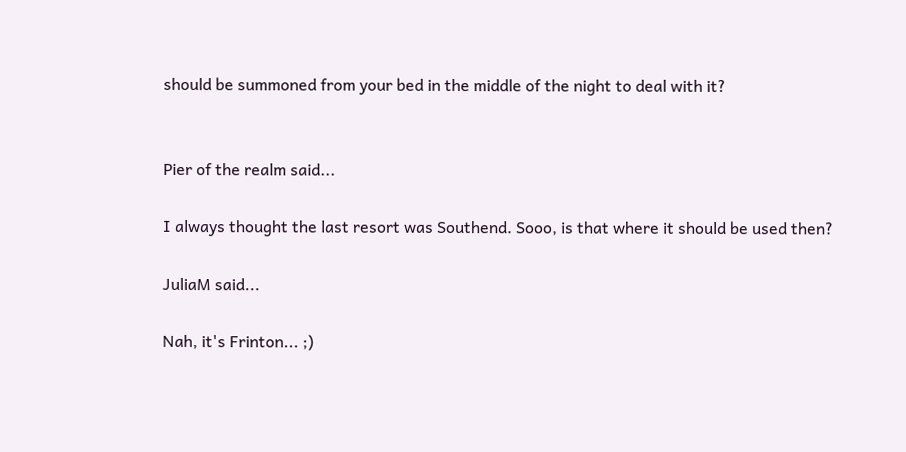should be summoned from your bed in the middle of the night to deal with it?


Pier of the realm said...

I always thought the last resort was Southend. Sooo, is that where it should be used then?

JuliaM said...

Nah, it's Frinton... ;)